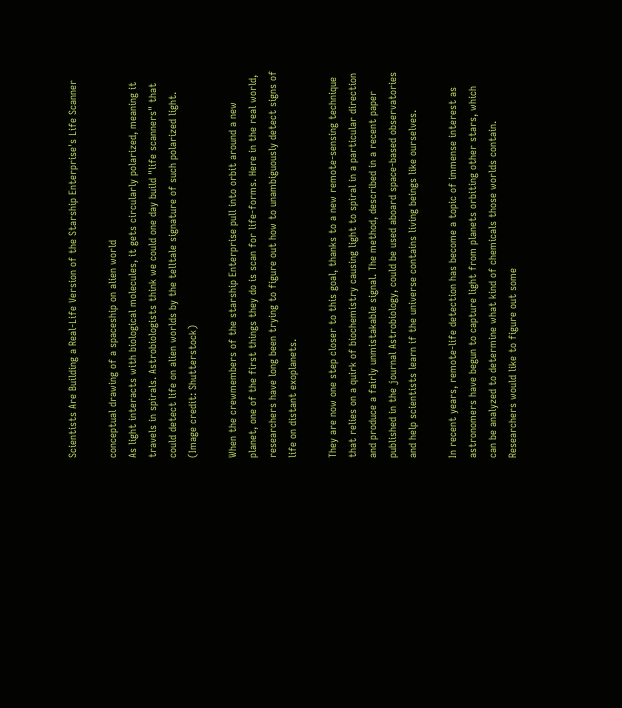Scientists Are Building a Real-Life Version of the Starship Enterprise's Life Scanner

conceptual drawing of a spaceship on alien world
As light interacts with biological molecules, it gets circularly polarized, meaning it travels in spirals. Astrobiologists think we could one day build "life scanners" that could detect life on alien worlds by the telltale signature of such polarized light. (Image credit: Shutterstock)

When the crewmembers of the starship Enterprise pull into orbit around a new planet, one of the first things they do is scan for life-forms. Here in the real world, researchers have long been trying to figure out how to unambiguously detect signs of life on distant exoplanets.

They are now one step closer to this goal, thanks to a new remote-sensing technique that relies on a quirk of biochemistry causing light to spiral in a particular direction and produce a fairly unmistakable signal. The method, described in a recent paper published in the journal Astrobiology, could be used aboard space-based observatories and help scientists learn if the universe contains living beings like ourselves.

In recent years, remote-life detection has become a topic of immense interest as astronomers have begun to capture light from planets orbiting other stars, which can be analyzed to determine what kind of chemicals those worlds contain. Researchers would like to figure out some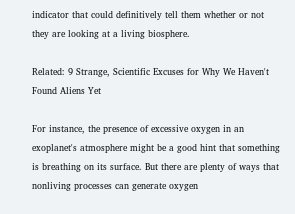indicator that could definitively tell them whether or not they are looking at a living biosphere.

Related: 9 Strange, Scientific Excuses for Why We Haven't Found Aliens Yet

For instance, the presence of excessive oxygen in an exoplanet's atmosphere might be a good hint that something is breathing on its surface. But there are plenty of ways that nonliving processes can generate oxygen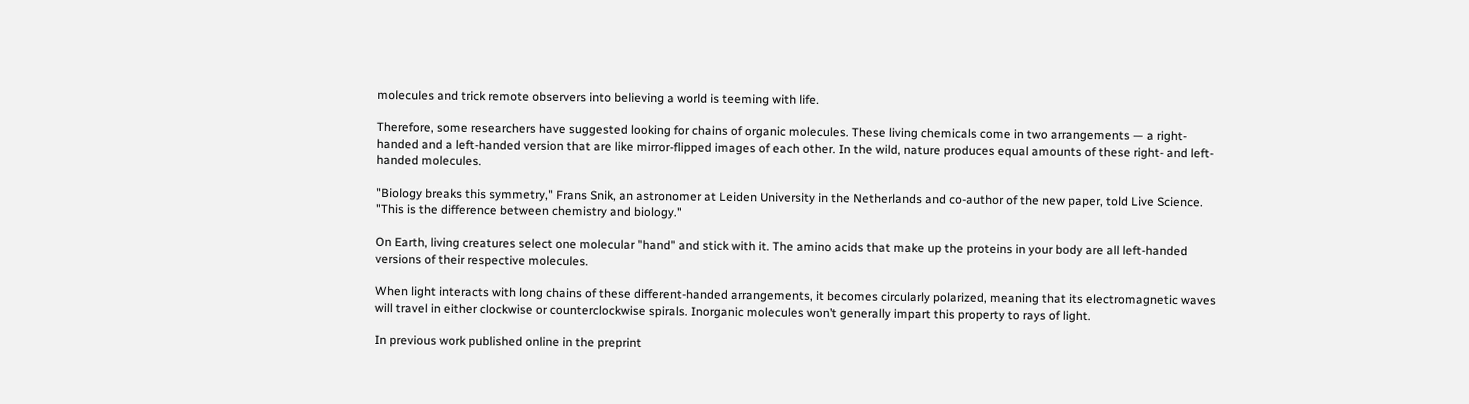molecules and trick remote observers into believing a world is teeming with life.

Therefore, some researchers have suggested looking for chains of organic molecules. These living chemicals come in two arrangements — a right-handed and a left-handed version that are like mirror-flipped images of each other. In the wild, nature produces equal amounts of these right- and left-handed molecules.

"Biology breaks this symmetry," Frans Snik, an astronomer at Leiden University in the Netherlands and co-author of the new paper, told Live Science. "This is the difference between chemistry and biology."

On Earth, living creatures select one molecular "hand" and stick with it. The amino acids that make up the proteins in your body are all left-handed versions of their respective molecules.

When light interacts with long chains of these different-handed arrangements, it becomes circularly polarized, meaning that its electromagnetic waves will travel in either clockwise or counterclockwise spirals. Inorganic molecules won’t generally impart this property to rays of light.

In previous work published online in the preprint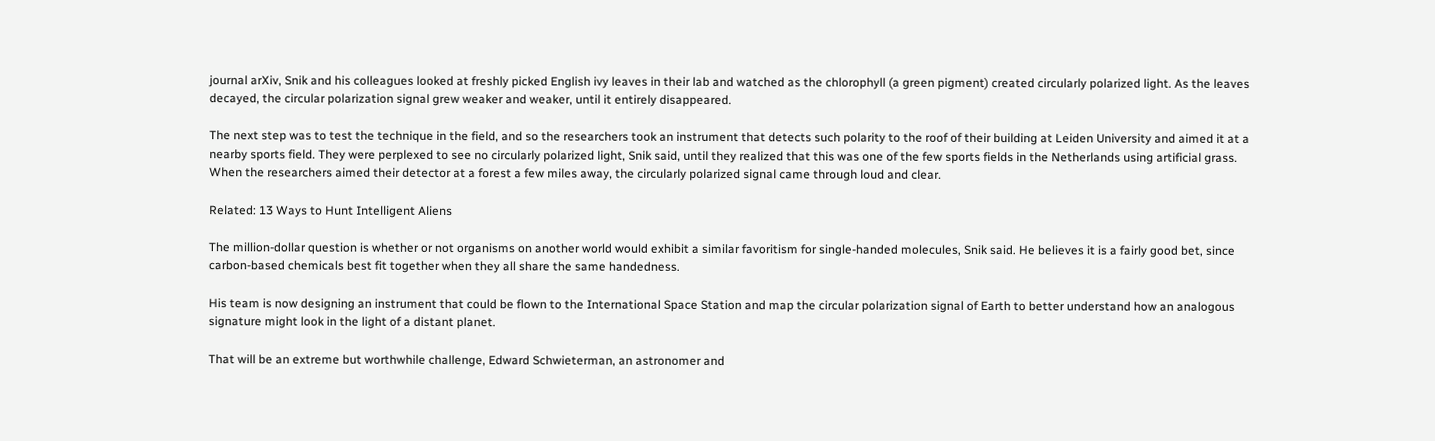journal arXiv, Snik and his colleagues looked at freshly picked English ivy leaves in their lab and watched as the chlorophyll (a green pigment) created circularly polarized light. As the leaves decayed, the circular polarization signal grew weaker and weaker, until it entirely disappeared.

The next step was to test the technique in the field, and so the researchers took an instrument that detects such polarity to the roof of their building at Leiden University and aimed it at a nearby sports field. They were perplexed to see no circularly polarized light, Snik said, until they realized that this was one of the few sports fields in the Netherlands using artificial grass. When the researchers aimed their detector at a forest a few miles away, the circularly polarized signal came through loud and clear.

Related: 13 Ways to Hunt Intelligent Aliens

The million-dollar question is whether or not organisms on another world would exhibit a similar favoritism for single-handed molecules, Snik said. He believes it is a fairly good bet, since carbon-based chemicals best fit together when they all share the same handedness.

His team is now designing an instrument that could be flown to the International Space Station and map the circular polarization signal of Earth to better understand how an analogous signature might look in the light of a distant planet.

That will be an extreme but worthwhile challenge, Edward Schwieterman, an astronomer and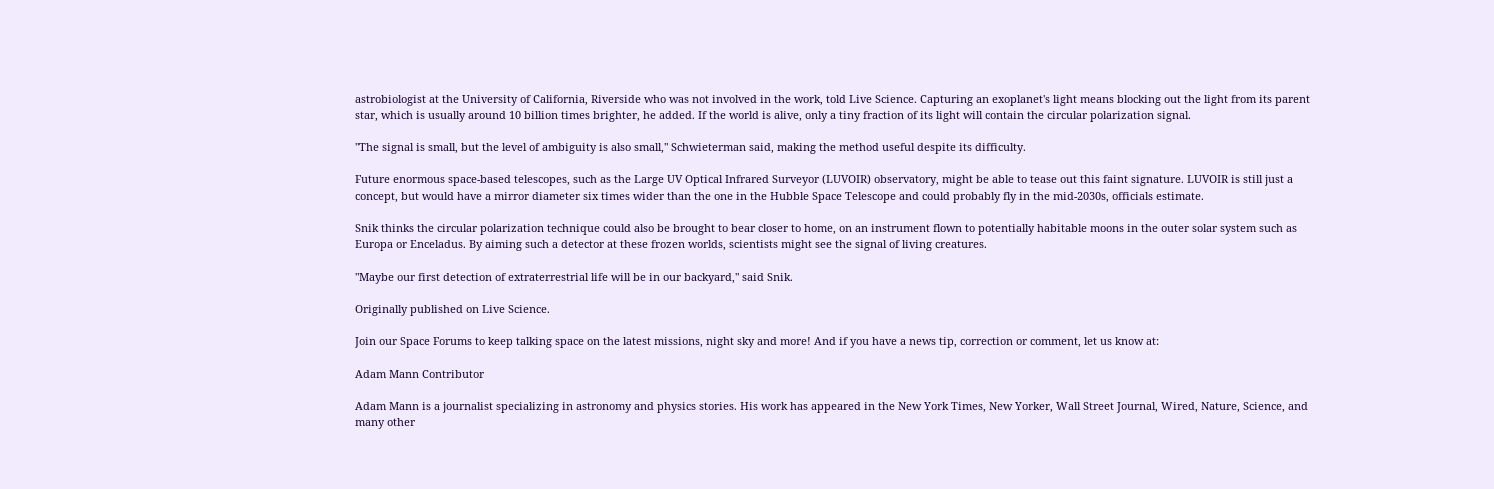astrobiologist at the University of California, Riverside who was not involved in the work, told Live Science. Capturing an exoplanet's light means blocking out the light from its parent star, which is usually around 10 billion times brighter, he added. If the world is alive, only a tiny fraction of its light will contain the circular polarization signal.

"The signal is small, but the level of ambiguity is also small," Schwieterman said, making the method useful despite its difficulty.

Future enormous space-based telescopes, such as the Large UV Optical Infrared Surveyor (LUVOIR) observatory, might be able to tease out this faint signature. LUVOIR is still just a concept, but would have a mirror diameter six times wider than the one in the Hubble Space Telescope and could probably fly in the mid-2030s, officials estimate.

Snik thinks the circular polarization technique could also be brought to bear closer to home, on an instrument flown to potentially habitable moons in the outer solar system such as Europa or Enceladus. By aiming such a detector at these frozen worlds, scientists might see the signal of living creatures.

"Maybe our first detection of extraterrestrial life will be in our backyard," said Snik.

Originally published on Live Science.

Join our Space Forums to keep talking space on the latest missions, night sky and more! And if you have a news tip, correction or comment, let us know at:

Adam Mann Contributor

Adam Mann is a journalist specializing in astronomy and physics stories. His work has appeared in the New York Times, New Yorker, Wall Street Journal, Wired, Nature, Science, and many other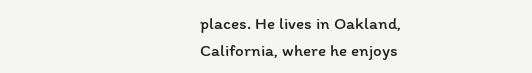places. He lives in Oakland, California, where he enjoys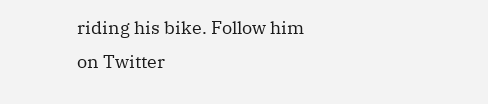riding his bike. Follow him on Twitter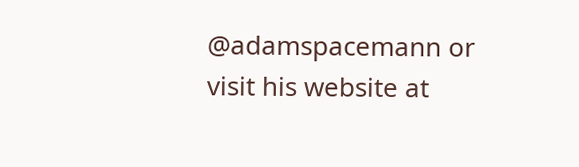@adamspacemann or visit his website at